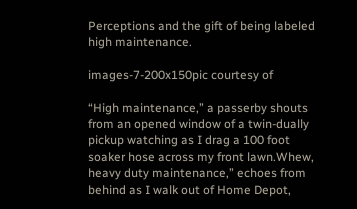Perceptions and the gift of being labeled high maintenance.

images-7-200x150pic courtesy of

“High maintenance,” a passerby shouts from an opened window of a twin-dually pickup watching as I drag a 100 foot soaker hose across my front lawn.Whew, heavy duty maintenance,” echoes from behind as I walk out of Home Depot,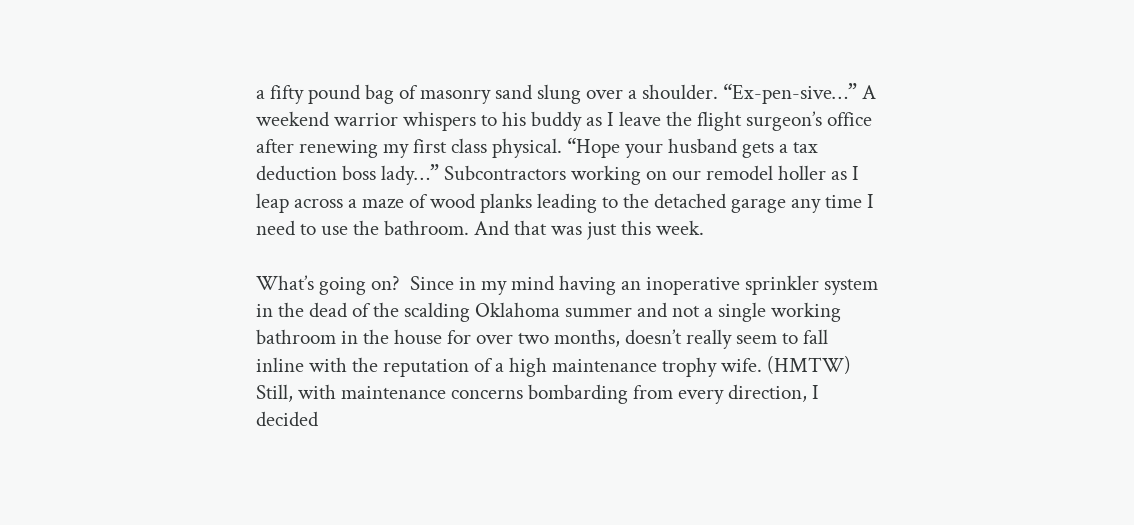a fifty pound bag of masonry sand slung over a shoulder. “Ex-pen-sive…” A weekend warrior whispers to his buddy as I leave the flight surgeon’s office after renewing my first class physical. “Hope your husband gets a tax deduction boss lady…” Subcontractors working on our remodel holler as I leap across a maze of wood planks leading to the detached garage any time I need to use the bathroom. And that was just this week.

What’s going on?  Since in my mind having an inoperative sprinkler system in the dead of the scalding Oklahoma summer and not a single working bathroom in the house for over two months, doesn’t really seem to fall inline with the reputation of a high maintenance trophy wife. (HMTW) Still, with maintenance concerns bombarding from every direction, I decided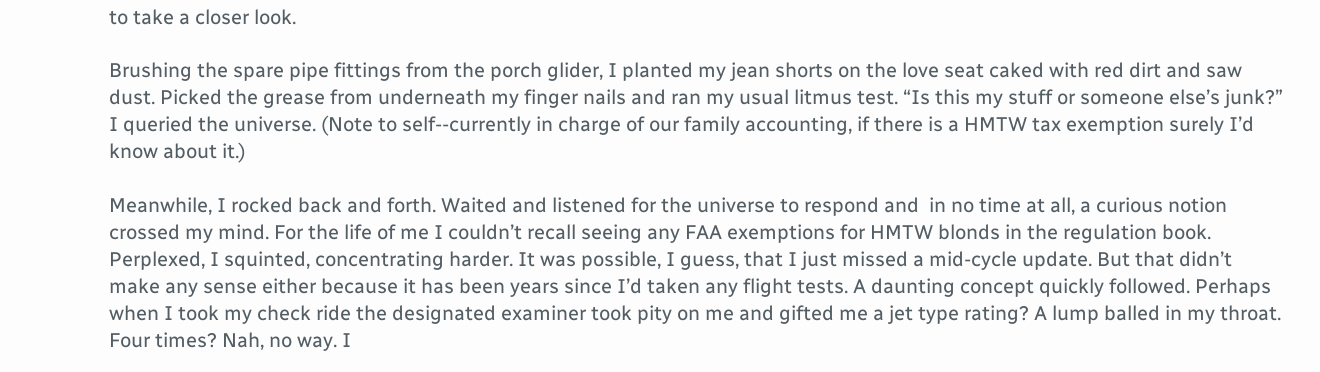to take a closer look.

Brushing the spare pipe fittings from the porch glider, I planted my jean shorts on the love seat caked with red dirt and saw dust. Picked the grease from underneath my finger nails and ran my usual litmus test. “Is this my stuff or someone else’s junk?” I queried the universe. (Note to self--currently in charge of our family accounting, if there is a HMTW tax exemption surely I’d know about it.)

Meanwhile, I rocked back and forth. Waited and listened for the universe to respond and  in no time at all, a curious notion crossed my mind. For the life of me I couldn’t recall seeing any FAA exemptions for HMTW blonds in the regulation book. Perplexed, I squinted, concentrating harder. It was possible, I guess, that I just missed a mid-cycle update. But that didn’t make any sense either because it has been years since I’d taken any flight tests. A daunting concept quickly followed. Perhaps when I took my check ride the designated examiner took pity on me and gifted me a jet type rating? A lump balled in my throat. Four times? Nah, no way. I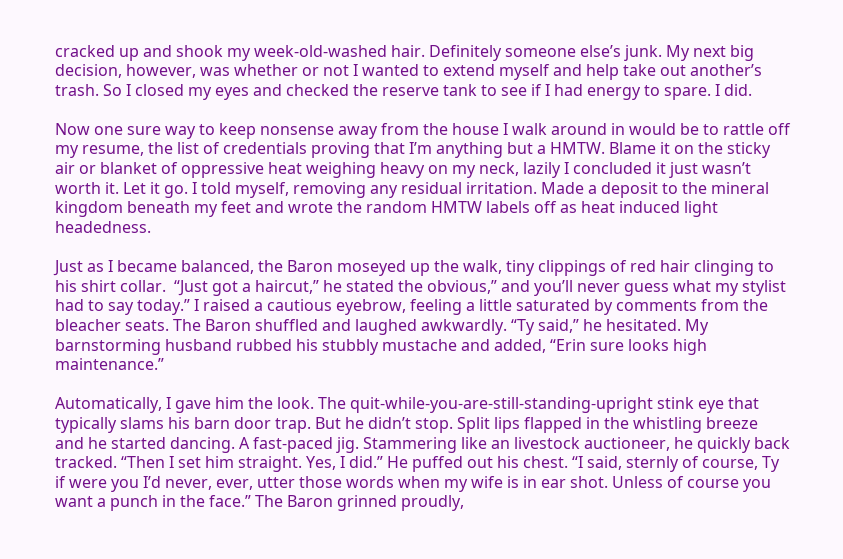cracked up and shook my week-old-washed hair. Definitely someone else’s junk. My next big decision, however, was whether or not I wanted to extend myself and help take out another’s trash. So I closed my eyes and checked the reserve tank to see if I had energy to spare. I did.

Now one sure way to keep nonsense away from the house I walk around in would be to rattle off my resume, the list of credentials proving that I’m anything but a HMTW. Blame it on the sticky air or blanket of oppressive heat weighing heavy on my neck, lazily I concluded it just wasn’t worth it. Let it go. I told myself, removing any residual irritation. Made a deposit to the mineral kingdom beneath my feet and wrote the random HMTW labels off as heat induced light headedness.

Just as I became balanced, the Baron moseyed up the walk, tiny clippings of red hair clinging to his shirt collar.  “Just got a haircut,” he stated the obvious,” and you’ll never guess what my stylist had to say today.” I raised a cautious eyebrow, feeling a little saturated by comments from the bleacher seats. The Baron shuffled and laughed awkwardly. “Ty said,” he hesitated. My barnstorming husband rubbed his stubbly mustache and added, “Erin sure looks high maintenance.”

Automatically, I gave him the look. The quit-while-you-are-still-standing-upright stink eye that typically slams his barn door trap. But he didn’t stop. Split lips flapped in the whistling breeze and he started dancing. A fast-paced jig. Stammering like an livestock auctioneer, he quickly back tracked. “Then I set him straight. Yes, I did.” He puffed out his chest. “I said, sternly of course, Ty if were you I’d never, ever, utter those words when my wife is in ear shot. Unless of course you want a punch in the face.” The Baron grinned proudly,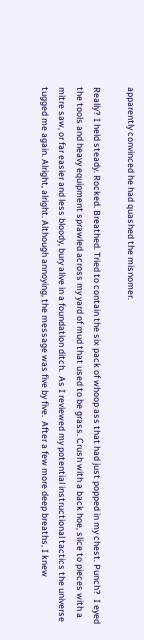apparently convinced he had quashed the misnomer.

Really? I held steady. Rocked. Breathed. Tried to contain the six pack of whoop ass that had just popped in my chest. Punch?  I eyed the tools and heavy equipment sprawled across my yard of mud that used to be grass. Crush with a back hoe, slice to pieces with a mitre saw, or far easier and less bloody, bury alive in a foundation ditch.  As I reviewed my potential instructional tactics the universe tugged me again. Alright, alright. Although annoying, the message was five by five.  After a few more deep breaths, I knew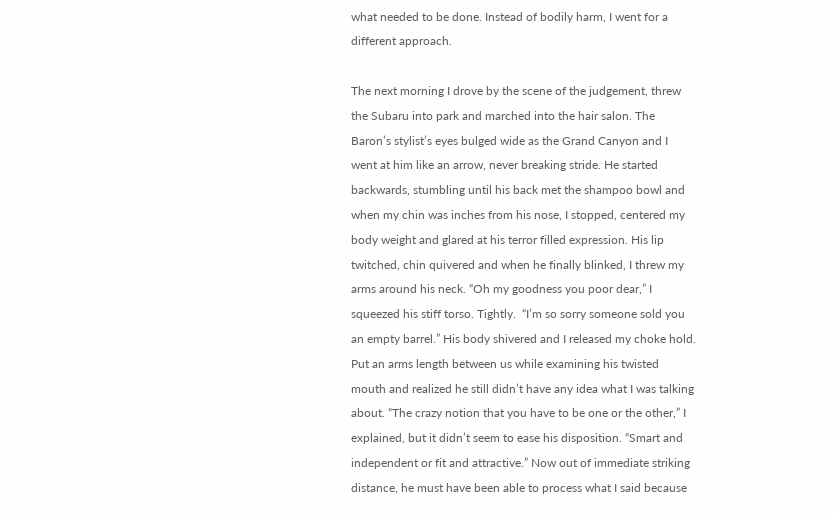what needed to be done. Instead of bodily harm, I went for a different approach.

The next morning I drove by the scene of the judgement, threw the Subaru into park and marched into the hair salon. The Baron’s stylist’s eyes bulged wide as the Grand Canyon and I went at him like an arrow, never breaking stride. He started backwards, stumbling until his back met the shampoo bowl and when my chin was inches from his nose, I stopped, centered my body weight and glared at his terror filled expression. His lip twitched, chin quivered and when he finally blinked, I threw my arms around his neck. “Oh my goodness you poor dear,” I squeezed his stiff torso. Tightly.  “I’m so sorry someone sold you an empty barrel.” His body shivered and I released my choke hold. Put an arms length between us while examining his twisted mouth and realized he still didn’t have any idea what I was talking about. “The crazy notion that you have to be one or the other,” I explained, but it didn’t seem to ease his disposition. “Smart and independent or fit and attractive.” Now out of immediate striking distance, he must have been able to process what I said because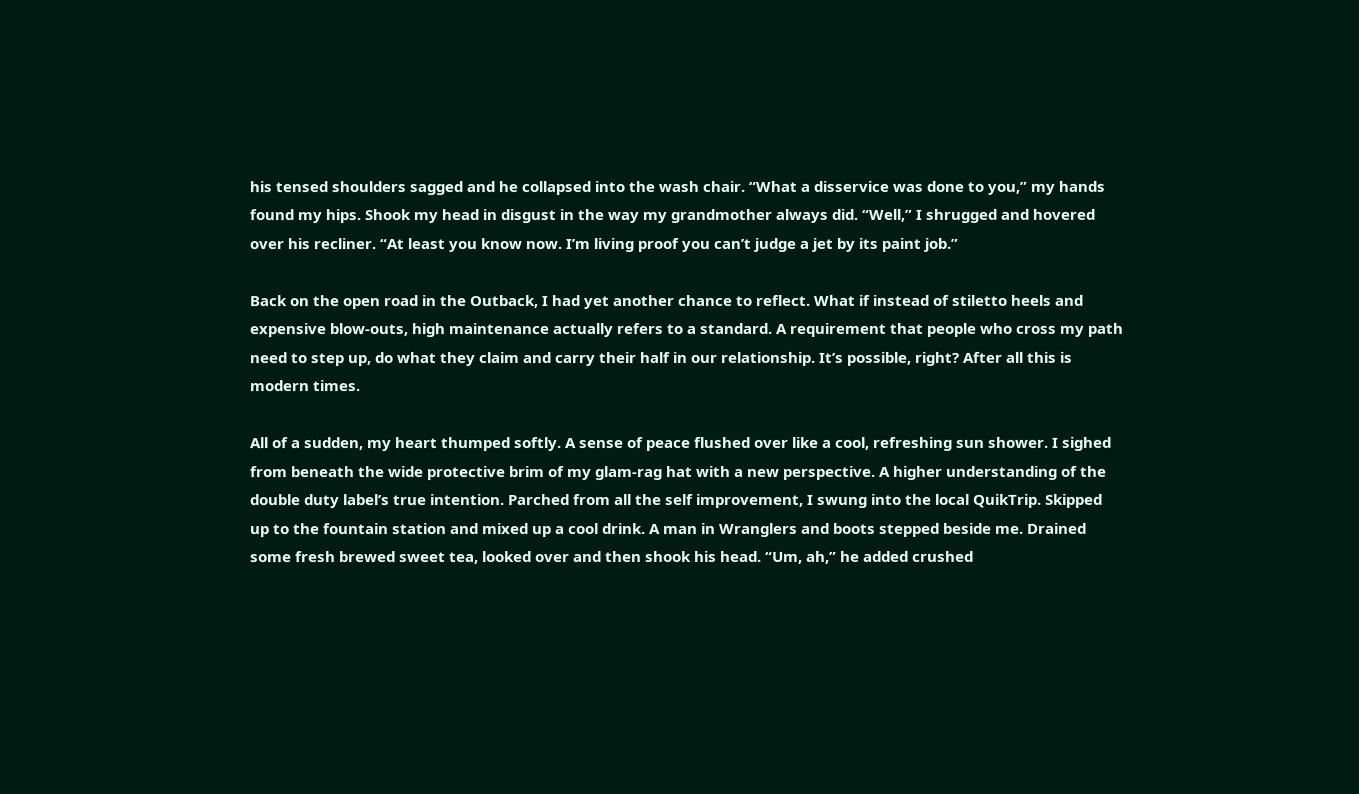his tensed shoulders sagged and he collapsed into the wash chair. “What a disservice was done to you,” my hands found my hips. Shook my head in disgust in the way my grandmother always did. “Well,” I shrugged and hovered over his recliner. “At least you know now. I’m living proof you can’t judge a jet by its paint job.”

Back on the open road in the Outback, I had yet another chance to reflect. What if instead of stiletto heels and expensive blow-outs, high maintenance actually refers to a standard. A requirement that people who cross my path need to step up, do what they claim and carry their half in our relationship. It’s possible, right? After all this is modern times.

All of a sudden, my heart thumped softly. A sense of peace flushed over like a cool, refreshing sun shower. I sighed from beneath the wide protective brim of my glam-rag hat with a new perspective. A higher understanding of the double duty label’s true intention. Parched from all the self improvement, I swung into the local QuikTrip. Skipped up to the fountain station and mixed up a cool drink. A man in Wranglers and boots stepped beside me. Drained some fresh brewed sweet tea, looked over and then shook his head. “Um, ah,” he added crushed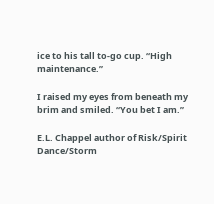ice to his tall to-go cup. “High maintenance.”

I raised my eyes from beneath my brim and smiled. “You bet I am.”

E.L. Chappel author of Risk/Spirit Dance/Storm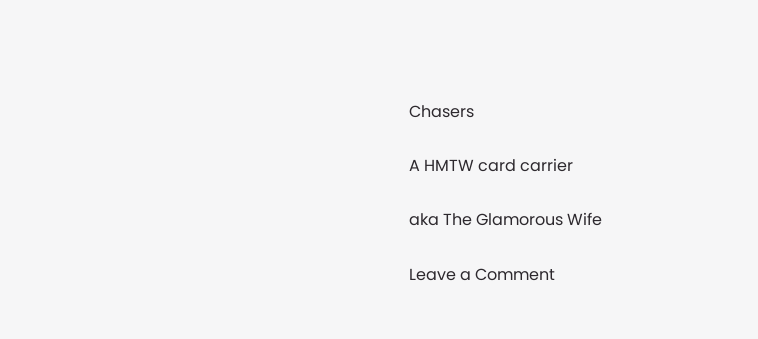Chasers

A HMTW card carrier

aka The Glamorous Wife

Leave a Comment